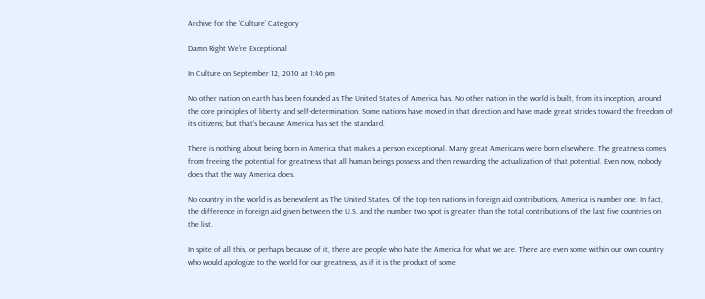Archive for the ‘Culture’ Category

Damn Right We’re Exceptional

In Culture on September 12, 2010 at 1:46 pm

No other nation on earth has been founded as The United States of America has. No other nation in the world is built, from its inception, around the core principles of liberty and self-determination. Some nations have moved in that direction and have made great strides toward the freedom of its citizens; but that’s because America has set the standard.

There is nothing about being born in America that makes a person exceptional. Many great Americans were born elsewhere. The greatness comes from freeing the potential for greatness that all human beings possess and then rewarding the actualization of that potential. Even now, nobody does that the way America does.

No country in the world is as benevolent as The United States. Of the top ten nations in foreign aid contributions, America is number one. In fact, the difference in foreign aid given between the U.S. and the number two spot is greater than the total contributions of the last five countries on the list.

In spite of all this, or perhaps because of it, there are people who hate the America for what we are. There are even some within our own country who would apologize to the world for our greatness, as if it is the product of some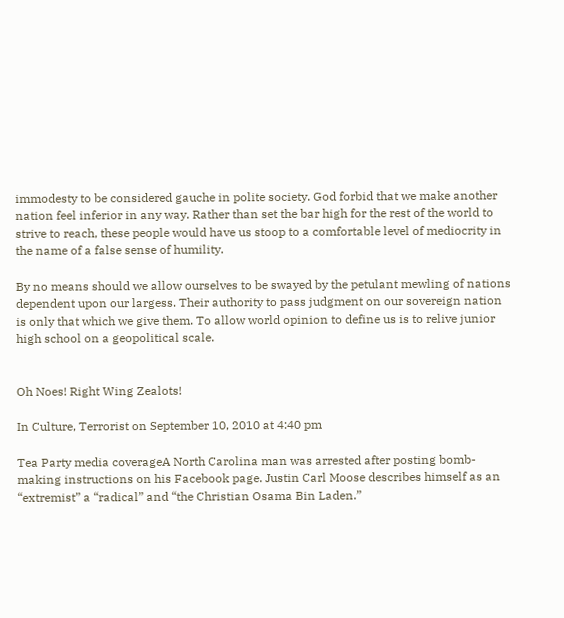immodesty to be considered gauche in polite society. God forbid that we make another nation feel inferior in any way. Rather than set the bar high for the rest of the world to strive to reach, these people would have us stoop to a comfortable level of mediocrity in the name of a false sense of humility.

By no means should we allow ourselves to be swayed by the petulant mewling of nations dependent upon our largess. Their authority to pass judgment on our sovereign nation is only that which we give them. To allow world opinion to define us is to relive junior high school on a geopolitical scale.


Oh Noes! Right Wing Zealots!

In Culture, Terrorist on September 10, 2010 at 4:40 pm

Tea Party media coverageA North Carolina man was arrested after posting bomb-making instructions on his Facebook page. Justin Carl Moose describes himself as an “extremist” a “radical” and “the Christian Osama Bin Laden.”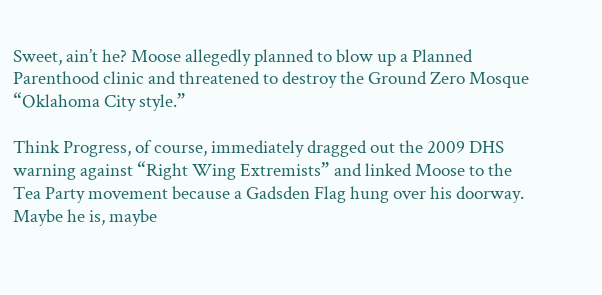Sweet, ain’t he? Moose allegedly planned to blow up a Planned Parenthood clinic and threatened to destroy the Ground Zero Mosque “Oklahoma City style.”

Think Progress, of course, immediately dragged out the 2009 DHS warning against “Right Wing Extremists” and linked Moose to the Tea Party movement because a Gadsden Flag hung over his doorway. Maybe he is, maybe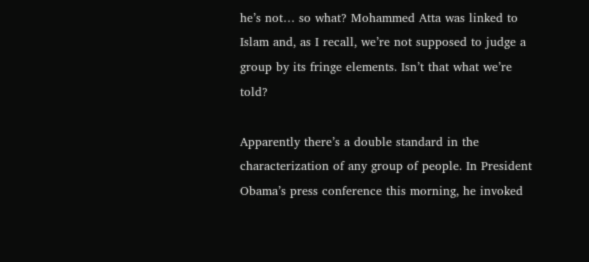he’s not… so what? Mohammed Atta was linked to Islam and, as I recall, we’re not supposed to judge a group by its fringe elements. Isn’t that what we’re told?

Apparently there’s a double standard in the characterization of any group of people. In President Obama’s press conference this morning, he invoked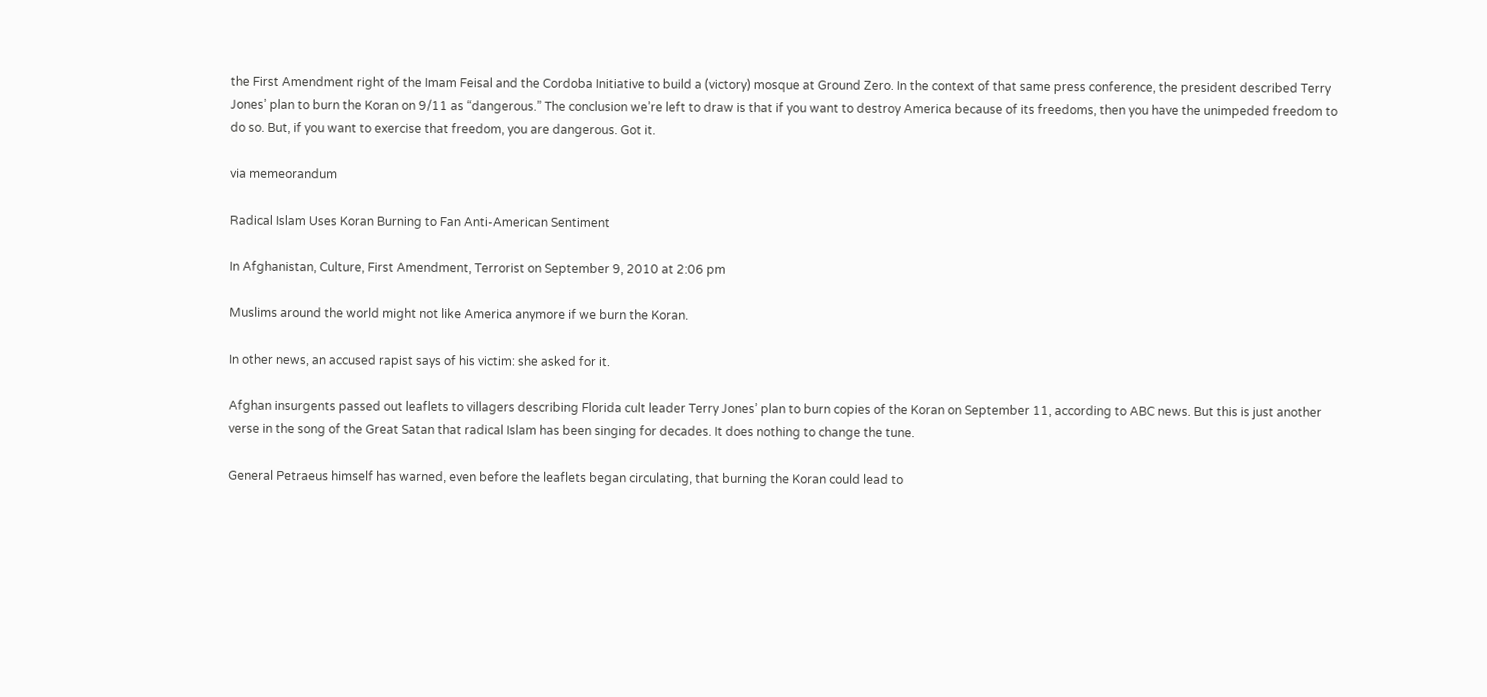the First Amendment right of the Imam Feisal and the Cordoba Initiative to build a (victory) mosque at Ground Zero. In the context of that same press conference, the president described Terry Jones’ plan to burn the Koran on 9/11 as “dangerous.” The conclusion we’re left to draw is that if you want to destroy America because of its freedoms, then you have the unimpeded freedom to do so. But, if you want to exercise that freedom, you are dangerous. Got it.

via memeorandum

Radical Islam Uses Koran Burning to Fan Anti-American Sentiment

In Afghanistan, Culture, First Amendment, Terrorist on September 9, 2010 at 2:06 pm

Muslims around the world might not like America anymore if we burn the Koran.

In other news, an accused rapist says of his victim: she asked for it.

Afghan insurgents passed out leaflets to villagers describing Florida cult leader Terry Jones’ plan to burn copies of the Koran on September 11, according to ABC news. But this is just another verse in the song of the Great Satan that radical Islam has been singing for decades. It does nothing to change the tune.

General Petraeus himself has warned, even before the leaflets began circulating, that burning the Koran could lead to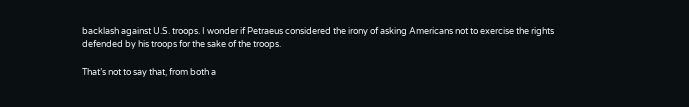backlash against U.S. troops. I wonder if Petraeus considered the irony of asking Americans not to exercise the rights defended by his troops for the sake of the troops.

That’s not to say that, from both a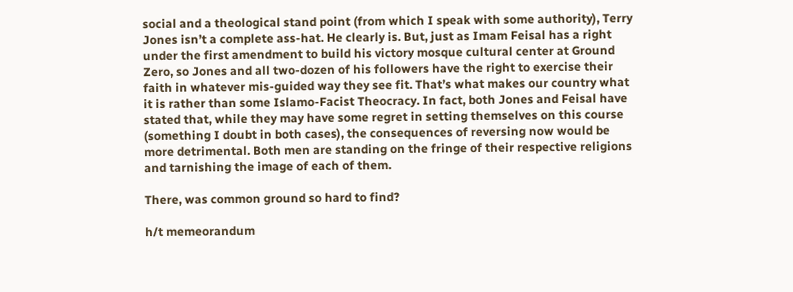social and a theological stand point (from which I speak with some authority), Terry Jones isn’t a complete ass-hat. He clearly is. But, just as Imam Feisal has a right under the first amendment to build his victory mosque cultural center at Ground Zero, so Jones and all two-dozen of his followers have the right to exercise their faith in whatever mis-guided way they see fit. That’s what makes our country what it is rather than some Islamo-Facist Theocracy. In fact, both Jones and Feisal have stated that, while they may have some regret in setting themselves on this course (something I doubt in both cases), the consequences of reversing now would be more detrimental. Both men are standing on the fringe of their respective religions and tarnishing the image of each of them.

There, was common ground so hard to find?

h/t memeorandum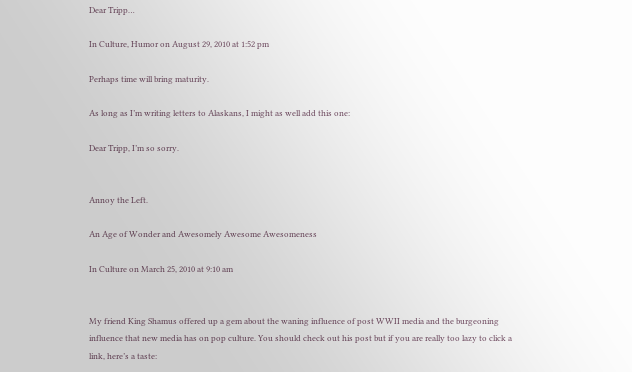Dear Tripp…

In Culture, Humor on August 29, 2010 at 1:52 pm

Perhaps time will bring maturity.

As long as I’m writing letters to Alaskans, I might as well add this one:

Dear Tripp, I’m so sorry.


Annoy the Left.

An Age of Wonder and Awesomely Awesome Awesomeness

In Culture on March 25, 2010 at 9:10 am


My friend King Shamus offered up a gem about the waning influence of post WWII media and the burgeoning influence that new media has on pop culture. You should check out his post but if you are really too lazy to click a link, here’s a taste: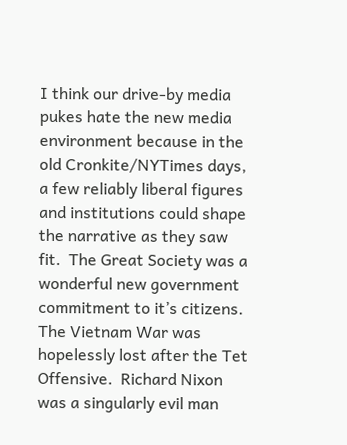I think our drive-by media pukes hate the new media environment because in the old Cronkite/NYTimes days, a few reliably liberal figures and institutions could shape the narrative as they saw fit.  The Great Society was a wonderful new government commitment to it’s citizens.  The Vietnam War was hopelessly lost after the Tet Offensive.  Richard Nixon was a singularly evil man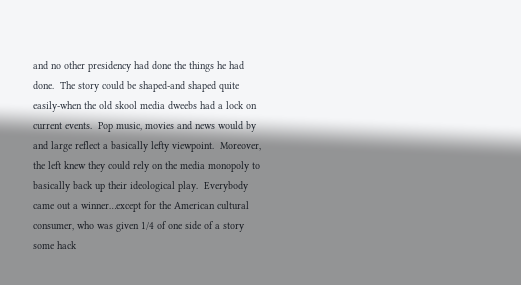and no other presidency had done the things he had done.  The story could be shaped-and shaped quite easily-when the old skool media dweebs had a lock on current events.  Pop music, movies and news would by and large reflect a basically lefty viewpoint.  Moreover, the left knew they could rely on the media monopoly to basically back up their ideological play.  Everybody came out a winner…except for the American cultural consumer, who was given 1/4 of one side of a story some hack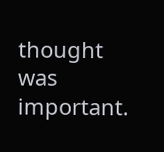thought was important.